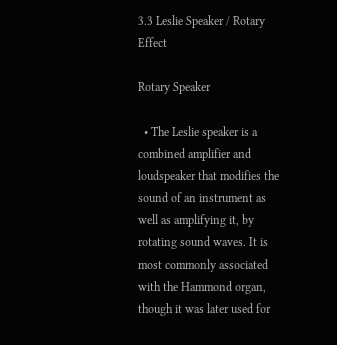3.3 Leslie Speaker / Rotary Effect

Rotary Speaker

  • The Leslie speaker is a combined amplifier and loudspeaker that modifies the sound of an instrument as well as amplifying it, by rotating sound waves. It is most commonly associated with the Hammond organ, though it was later used for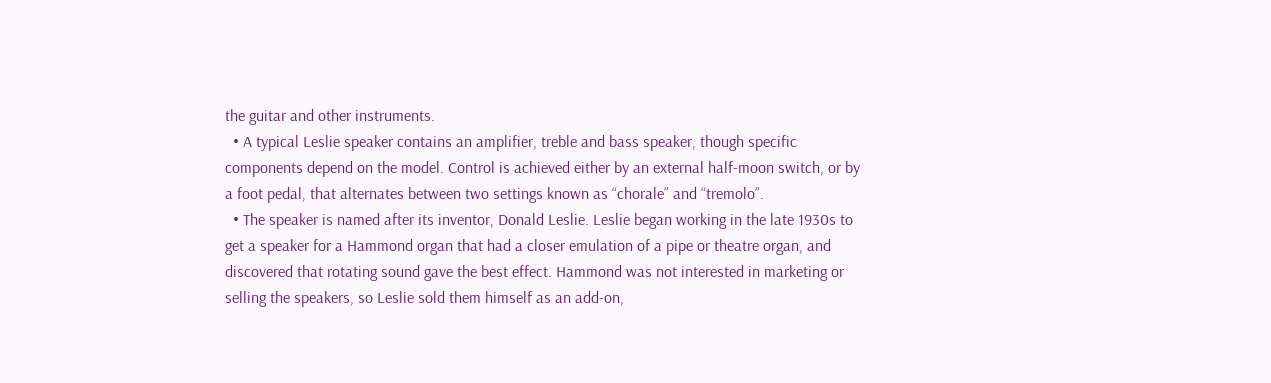the guitar and other instruments.
  • A typical Leslie speaker contains an amplifier, treble and bass speaker, though specific components depend on the model. Control is achieved either by an external half-moon switch, or by a foot pedal, that alternates between two settings known as “chorale” and “tremolo”.
  • The speaker is named after its inventor, Donald Leslie. Leslie began working in the late 1930s to get a speaker for a Hammond organ that had a closer emulation of a pipe or theatre organ, and discovered that rotating sound gave the best effect. Hammond was not interested in marketing or selling the speakers, so Leslie sold them himself as an add-on,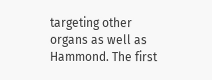targeting other organs as well as Hammond. The first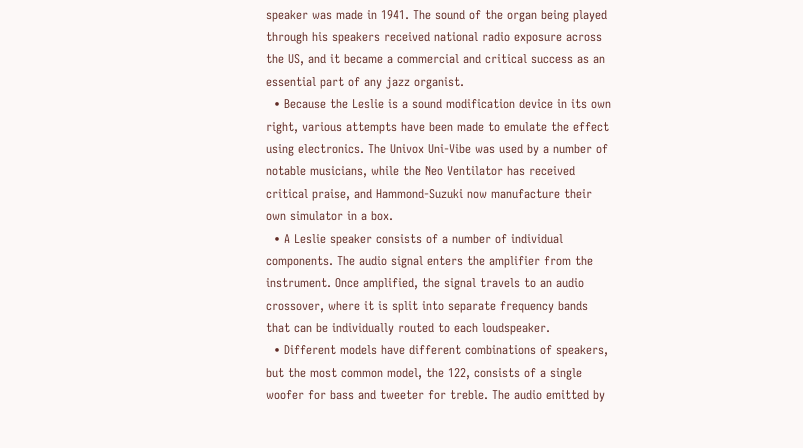speaker was made in 1941. The sound of the organ being played through his speakers received national radio exposure across the US, and it became a commercial and critical success as an essential part of any jazz organist.
  • Because the Leslie is a sound modification device in its own right, various attempts have been made to emulate the effect using electronics. The Univox Uni-Vibe was used by a number of notable musicians, while the Neo Ventilator has received critical praise, and Hammond-Suzuki now manufacture their own simulator in a box.
  • A Leslie speaker consists of a number of individual components. The audio signal enters the amplifier from the instrument. Once amplified, the signal travels to an audio crossover, where it is split into separate frequency bands that can be individually routed to each loudspeaker.
  • Different models have different combinations of speakers, but the most common model, the 122, consists of a single woofer for bass and tweeter for treble. The audio emitted by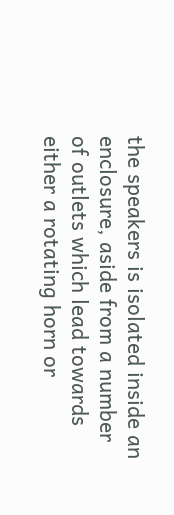the speakers is isolated inside an enclosure, aside from a number of outlets which lead towards either a rotating horn or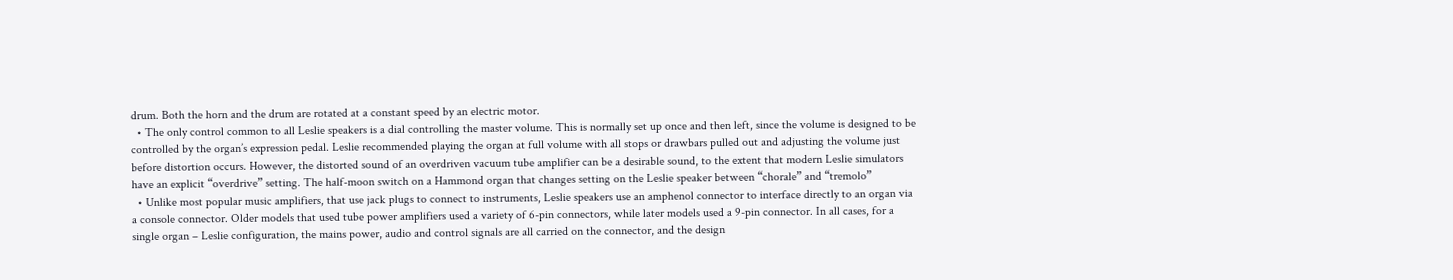drum. Both the horn and the drum are rotated at a constant speed by an electric motor.
  • The only control common to all Leslie speakers is a dial controlling the master volume. This is normally set up once and then left, since the volume is designed to be controlled by the organ’s expression pedal. Leslie recommended playing the organ at full volume with all stops or drawbars pulled out and adjusting the volume just before distortion occurs. However, the distorted sound of an overdriven vacuum tube amplifier can be a desirable sound, to the extent that modern Leslie simulators have an explicit “overdrive” setting. The half-moon switch on a Hammond organ that changes setting on the Leslie speaker between “chorale” and “tremolo”
  • Unlike most popular music amplifiers, that use jack plugs to connect to instruments, Leslie speakers use an amphenol connector to interface directly to an organ via a console connector. Older models that used tube power amplifiers used a variety of 6-pin connectors, while later models used a 9-pin connector. In all cases, for a single organ – Leslie configuration, the mains power, audio and control signals are all carried on the connector, and the design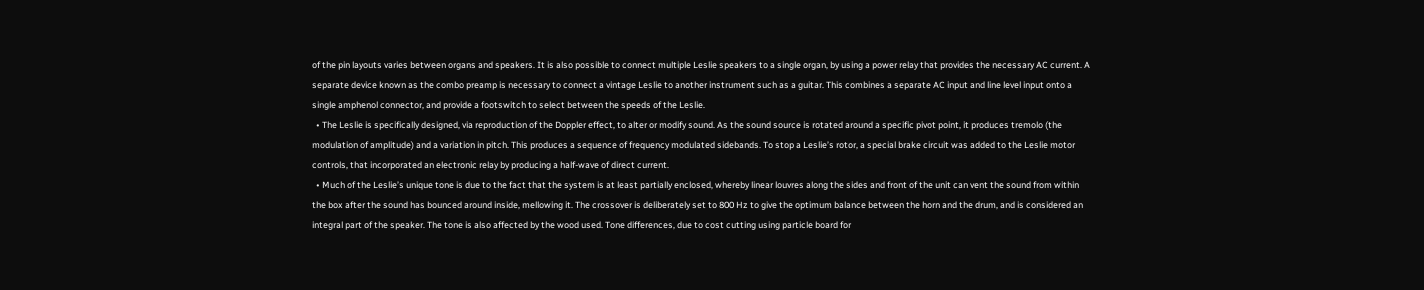of the pin layouts varies between organs and speakers. It is also possible to connect multiple Leslie speakers to a single organ, by using a power relay that provides the necessary AC current. A separate device known as the combo preamp is necessary to connect a vintage Leslie to another instrument such as a guitar. This combines a separate AC input and line level input onto a single amphenol connector, and provide a footswitch to select between the speeds of the Leslie.
  • The Leslie is specifically designed, via reproduction of the Doppler effect, to alter or modify sound. As the sound source is rotated around a specific pivot point, it produces tremolo (the modulation of amplitude) and a variation in pitch. This produces a sequence of frequency modulated sidebands. To stop a Leslie’s rotor, a special brake circuit was added to the Leslie motor controls, that incorporated an electronic relay by producing a half-wave of direct current.
  • Much of the Leslie’s unique tone is due to the fact that the system is at least partially enclosed, whereby linear louvres along the sides and front of the unit can vent the sound from within the box after the sound has bounced around inside, mellowing it. The crossover is deliberately set to 800 Hz to give the optimum balance between the horn and the drum, and is considered an integral part of the speaker. The tone is also affected by the wood used. Tone differences, due to cost cutting using particle board for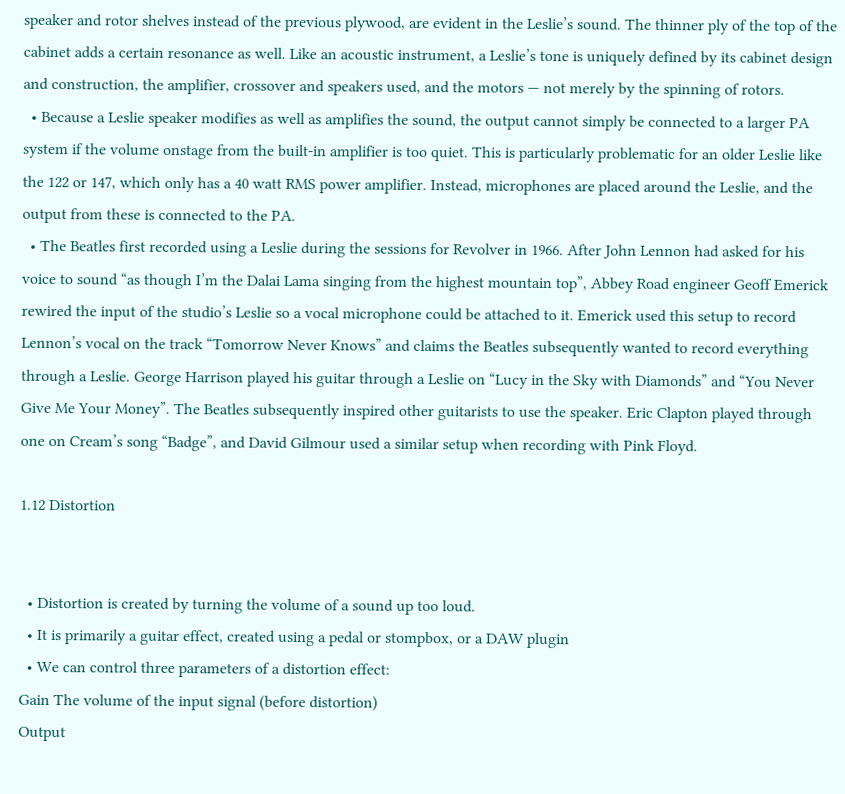speaker and rotor shelves instead of the previous plywood, are evident in the Leslie’s sound. The thinner ply of the top of the cabinet adds a certain resonance as well. Like an acoustic instrument, a Leslie’s tone is uniquely defined by its cabinet design and construction, the amplifier, crossover and speakers used, and the motors — not merely by the spinning of rotors.
  • Because a Leslie speaker modifies as well as amplifies the sound, the output cannot simply be connected to a larger PA system if the volume onstage from the built-in amplifier is too quiet. This is particularly problematic for an older Leslie like the 122 or 147, which only has a 40 watt RMS power amplifier. Instead, microphones are placed around the Leslie, and the output from these is connected to the PA.
  • The Beatles first recorded using a Leslie during the sessions for Revolver in 1966. After John Lennon had asked for his voice to sound “as though I’m the Dalai Lama singing from the highest mountain top”, Abbey Road engineer Geoff Emerick rewired the input of the studio’s Leslie so a vocal microphone could be attached to it. Emerick used this setup to record Lennon’s vocal on the track “Tomorrow Never Knows” and claims the Beatles subsequently wanted to record everything through a Leslie. George Harrison played his guitar through a Leslie on “Lucy in the Sky with Diamonds” and “You Never Give Me Your Money”. The Beatles subsequently inspired other guitarists to use the speaker. Eric Clapton played through one on Cream’s song “Badge”, and David Gilmour used a similar setup when recording with Pink Floyd.

1.12 Distortion


  • Distortion is created by turning the volume of a sound up too loud.
  • It is primarily a guitar effect, created using a pedal or stompbox, or a DAW plugin
  • We can control three parameters of a distortion effect:
Gain The volume of the input signal (before distortion)
Output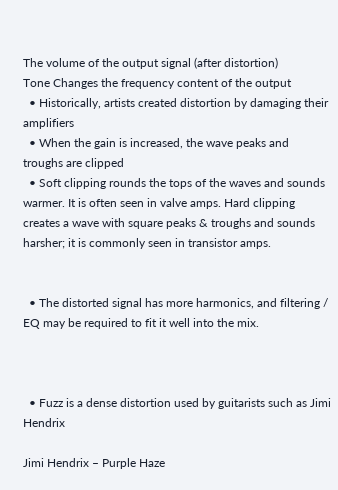The volume of the output signal (after distortion)
Tone Changes the frequency content of the output
  • Historically, artists created distortion by damaging their amplifiers
  • When the gain is increased, the wave peaks and troughs are clipped
  • Soft clipping rounds the tops of the waves and sounds warmer. It is often seen in valve amps. Hard clipping creates a wave with square peaks & troughs and sounds harsher; it is commonly seen in transistor amps.


  • The distorted signal has more harmonics, and filtering / EQ may be required to fit it well into the mix.



  • Fuzz is a dense distortion used by guitarists such as Jimi Hendrix

Jimi Hendrix – Purple Haze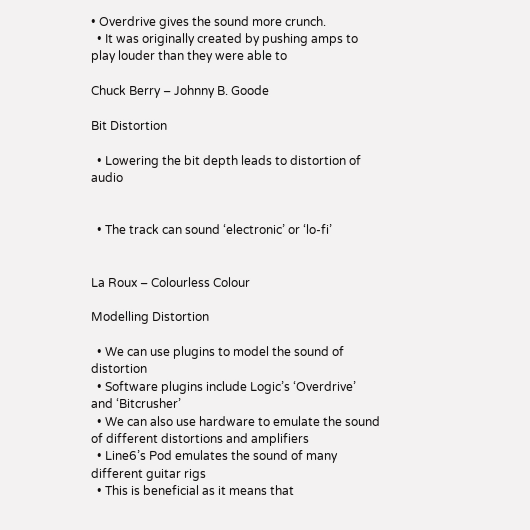• Overdrive gives the sound more crunch.
  • It was originally created by pushing amps to play louder than they were able to

Chuck Berry – Johnny B. Goode

Bit Distortion

  • Lowering the bit depth leads to distortion of audio


  • The track can sound ‘electronic’ or ‘lo-fi’


La Roux – Colourless Colour

Modelling Distortion

  • We can use plugins to model the sound of distortion
  • Software plugins include Logic’s ‘Overdrive’ and ‘Bitcrusher’
  • We can also use hardware to emulate the sound of different distortions and amplifiers
  • Line6’s Pod emulates the sound of many different guitar rigs
  • This is beneficial as it means that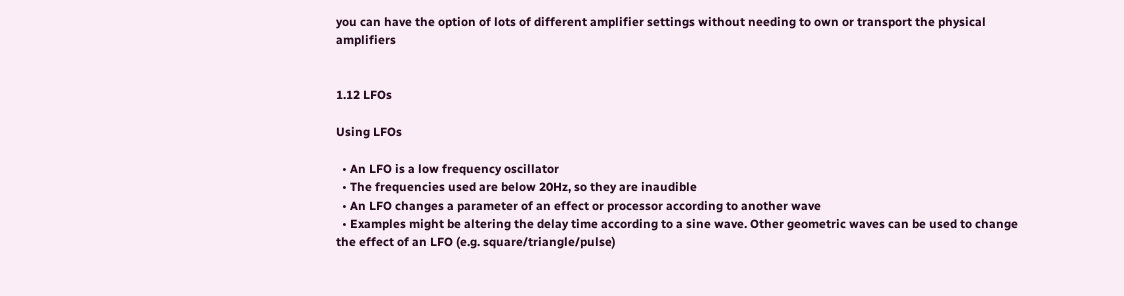you can have the option of lots of different amplifier settings without needing to own or transport the physical amplifiers


1.12 LFOs

Using LFOs

  • An LFO is a low frequency oscillator
  • The frequencies used are below 20Hz, so they are inaudible
  • An LFO changes a parameter of an effect or processor according to another wave
  • Examples might be altering the delay time according to a sine wave. Other geometric waves can be used to change the effect of an LFO (e.g. square/triangle/pulse)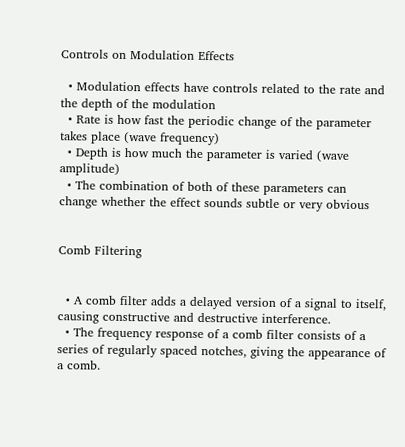Controls on Modulation Effects

  • Modulation effects have controls related to the rate and the depth of the modulation
  • Rate is how fast the periodic change of the parameter takes place (wave frequency)
  • Depth is how much the parameter is varied (wave amplitude)
  • The combination of both of these parameters can change whether the effect sounds subtle or very obvious


Comb Filtering


  • A comb filter adds a delayed version of a signal to itself, causing constructive and destructive interference.
  • The frequency response of a comb filter consists of a series of regularly spaced notches, giving the appearance of a comb.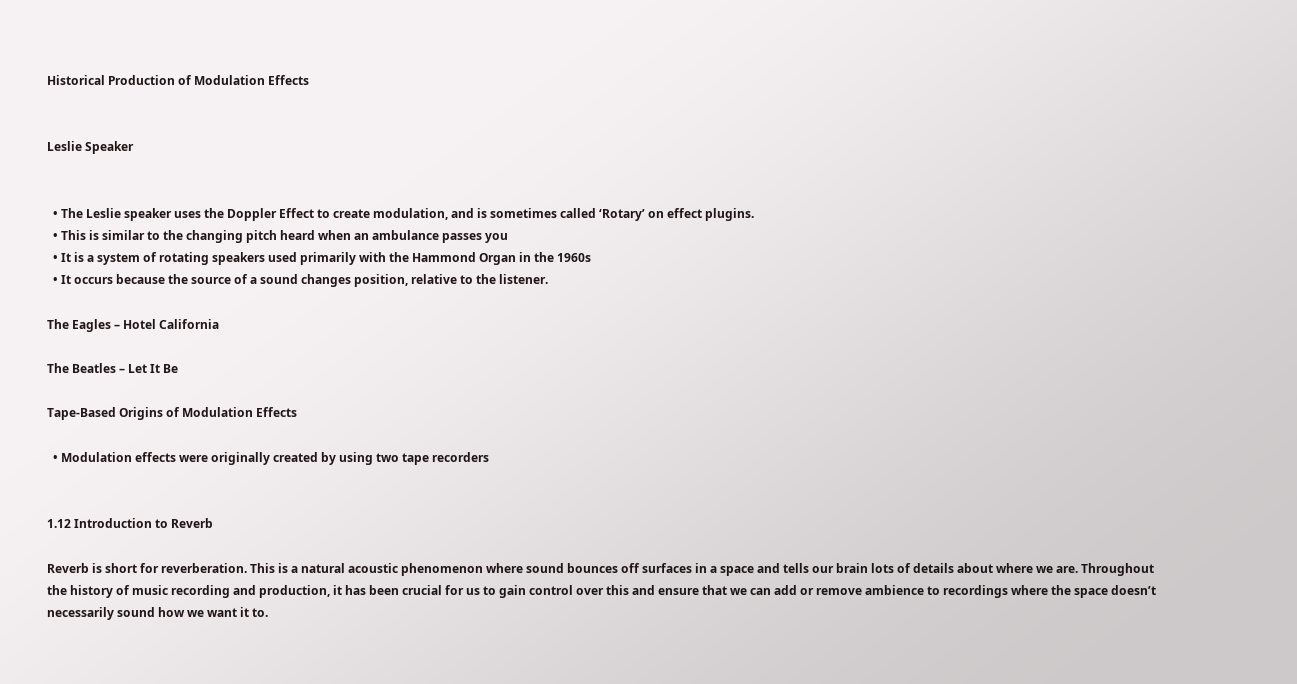Historical Production of Modulation Effects


Leslie Speaker


  • The Leslie speaker uses the Doppler Effect to create modulation, and is sometimes called ‘Rotary’ on effect plugins.
  • This is similar to the changing pitch heard when an ambulance passes you
  • It is a system of rotating speakers used primarily with the Hammond Organ in the 1960s
  • It occurs because the source of a sound changes position, relative to the listener.

The Eagles – Hotel California

The Beatles – Let It Be

Tape-Based Origins of Modulation Effects

  • Modulation effects were originally created by using two tape recorders


1.12 Introduction to Reverb

Reverb is short for reverberation. This is a natural acoustic phenomenon where sound bounces off surfaces in a space and tells our brain lots of details about where we are. Throughout the history of music recording and production, it has been crucial for us to gain control over this and ensure that we can add or remove ambience to recordings where the space doesn’t necessarily sound how we want it to.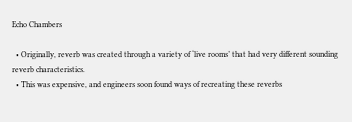Echo Chambers

  • Originally, reverb was created through a variety of ‘live rooms’ that had very different sounding reverb characteristics.
  • This was expensive, and engineers soon found ways of recreating these reverbs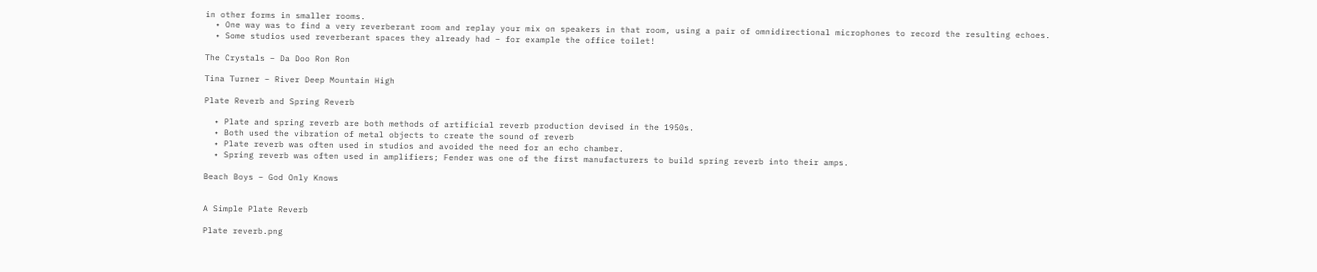in other forms in smaller rooms.
  • One way was to find a very reverberant room and replay your mix on speakers in that room, using a pair of omnidirectional microphones to record the resulting echoes.
  • Some studios used reverberant spaces they already had – for example the office toilet!

The Crystals – Da Doo Ron Ron

Tina Turner – River Deep Mountain High

Plate Reverb and Spring Reverb

  • Plate and spring reverb are both methods of artificial reverb production devised in the 1950s.
  • Both used the vibration of metal objects to create the sound of reverb
  • Plate reverb was often used in studios and avoided the need for an echo chamber.
  • Spring reverb was often used in amplifiers; Fender was one of the first manufacturers to build spring reverb into their amps.

Beach Boys – God Only Knows


A Simple Plate Reverb

Plate reverb.png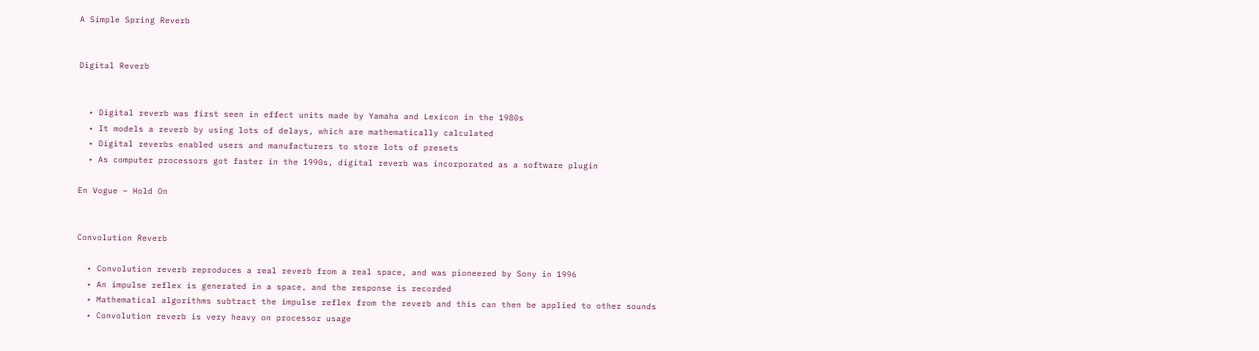A Simple Spring Reverb


Digital Reverb


  • Digital reverb was first seen in effect units made by Yamaha and Lexicon in the 1980s
  • It models a reverb by using lots of delays, which are mathematically calculated
  • Digital reverbs enabled users and manufacturers to store lots of presets
  • As computer processors got faster in the 1990s, digital reverb was incorporated as a software plugin

En Vogue – Hold On


Convolution Reverb

  • Convolution reverb reproduces a real reverb from a real space, and was pioneered by Sony in 1996
  • An impulse reflex is generated in a space, and the response is recorded
  • Mathematical algorithms subtract the impulse reflex from the reverb and this can then be applied to other sounds
  • Convolution reverb is very heavy on processor usage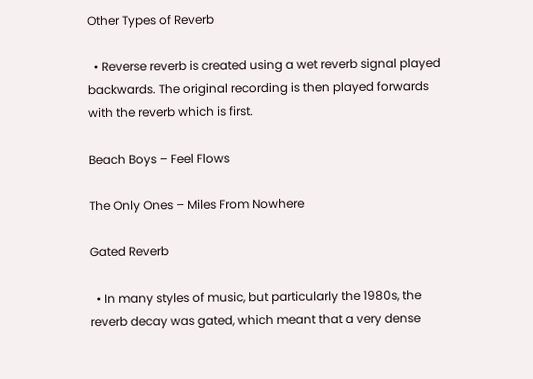Other Types of Reverb

  • Reverse reverb is created using a wet reverb signal played backwards. The original recording is then played forwards with the reverb which is first.

Beach Boys – Feel Flows

The Only Ones – Miles From Nowhere

Gated Reverb

  • In many styles of music, but particularly the 1980s, the reverb decay was gated, which meant that a very dense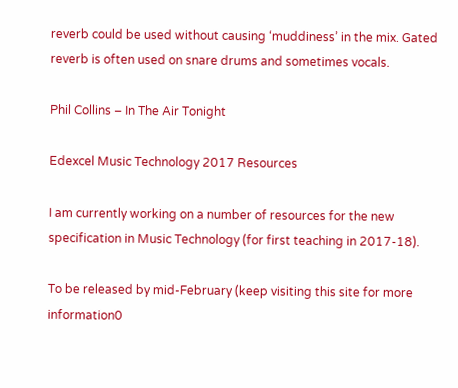reverb could be used without causing ‘muddiness’ in the mix. Gated reverb is often used on snare drums and sometimes vocals.

Phil Collins – In The Air Tonight

Edexcel Music Technology 2017 Resources

I am currently working on a number of resources for the new specification in Music Technology (for first teaching in 2017-18).

To be released by mid-February (keep visiting this site for more information0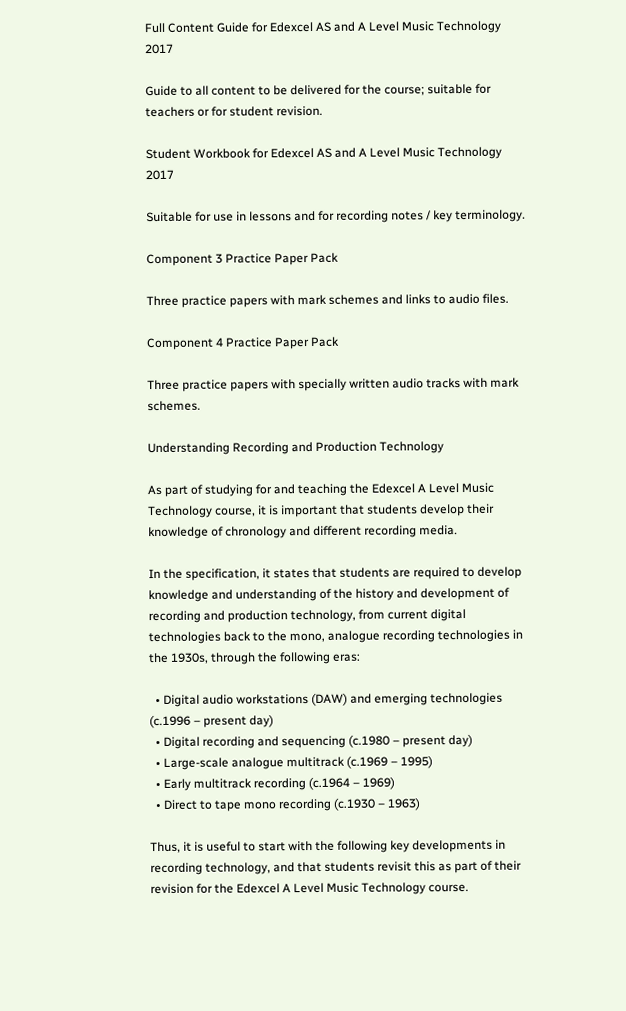Full Content Guide for Edexcel AS and A Level Music Technology 2017

Guide to all content to be delivered for the course; suitable for teachers or for student revision.

Student Workbook for Edexcel AS and A Level Music Technology 2017

Suitable for use in lessons and for recording notes / key terminology.

Component 3 Practice Paper Pack

Three practice papers with mark schemes and links to audio files.

Component 4 Practice Paper Pack

Three practice papers with specially written audio tracks with mark schemes.

Understanding Recording and Production Technology

As part of studying for and teaching the Edexcel A Level Music Technology course, it is important that students develop their knowledge of chronology and different recording media.

In the specification, it states that students are required to develop knowledge and understanding of the history and development of recording and production technology, from current digital technologies back to the mono, analogue recording technologies in the 1930s, through the following eras:

  • Digital audio workstations (DAW) and emerging technologies (c.1996 – present day)
  • Digital recording and sequencing (c.1980 – present day)
  • Large-scale analogue multitrack (c.1969 – 1995)
  • Early multitrack recording (c.1964 – 1969)
  • Direct to tape mono recording (c.1930 – 1963)

Thus, it is useful to start with the following key developments in recording technology, and that students revisit this as part of their revision for the Edexcel A Level Music Technology course.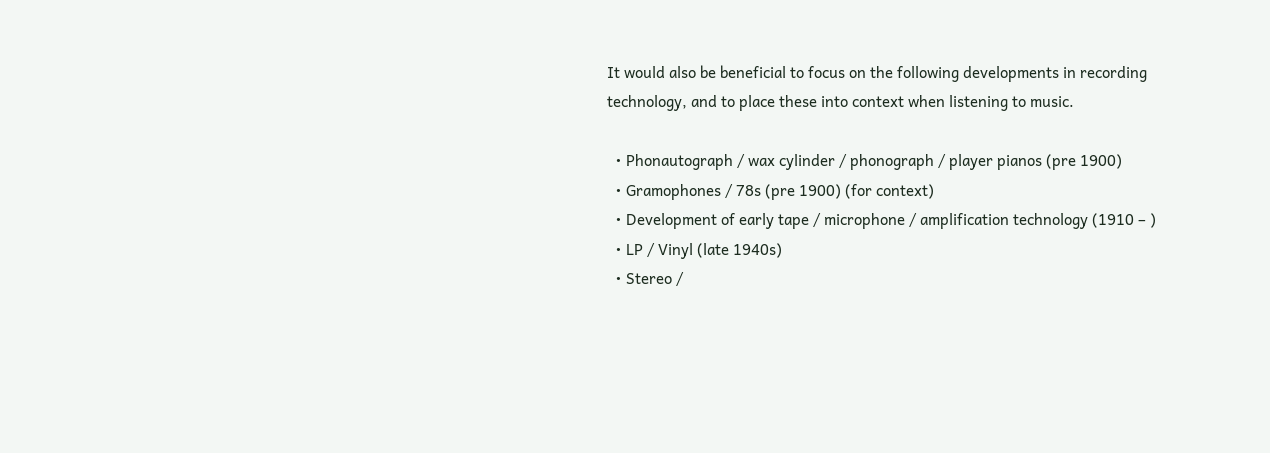It would also be beneficial to focus on the following developments in recording technology, and to place these into context when listening to music.

  • Phonautograph / wax cylinder / phonograph / player pianos (pre 1900)
  • Gramophones / 78s (pre 1900) (for context)
  • Development of early tape / microphone / amplification technology (1910 – )
  • LP / Vinyl (late 1940s)
  • Stereo /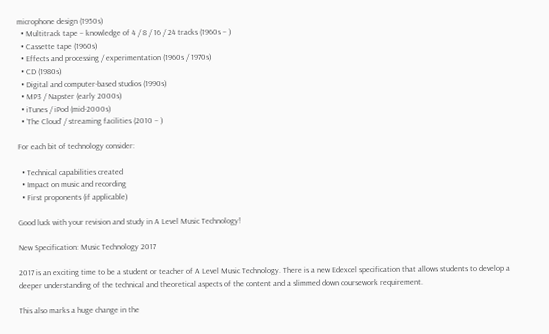microphone design (1950s)
  • Multitrack tape – knowledge of 4 / 8 / 16 / 24 tracks (1960s – )
  • Cassette tape (1960s)
  • Effects and processing / experimentation (1960s / 1970s)
  • CD (1980s)
  • Digital and computer-based studios (1990s)
  • MP3 / Napster (early 2000s)
  • iTunes / iPod (mid-2000s)
  • ‘The Cloud’ / streaming facilities (2010 – )

For each bit of technology consider:

  • Technical capabilities created
  • Impact on music and recording
  • First proponents (if applicable)

Good luck with your revision and study in A Level Music Technology!

New Specification: Music Technology 2017

2017 is an exciting time to be a student or teacher of A Level Music Technology. There is a new Edexcel specification that allows students to develop a deeper understanding of the technical and theoretical aspects of the content and a slimmed down coursework requirement.

This also marks a huge change in the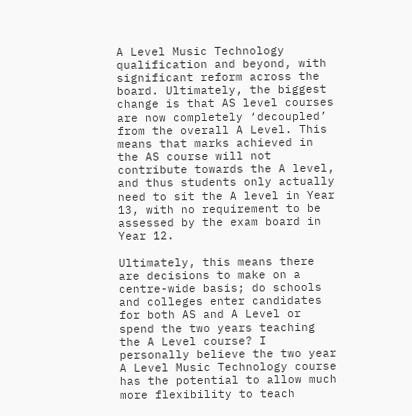A Level Music Technology qualification and beyond, with significant reform across the board. Ultimately, the biggest change is that AS level courses are now completely ‘decoupled’ from the overall A Level. This means that marks achieved in the AS course will not contribute towards the A level, and thus students only actually need to sit the A level in Year 13, with no requirement to be assessed by the exam board in Year 12.

Ultimately, this means there are decisions to make on a centre-wide basis; do schools and colleges enter candidates for both AS and A Level or spend the two years teaching the A Level course? I personally believe the two year A Level Music Technology course has the potential to allow much more flexibility to teach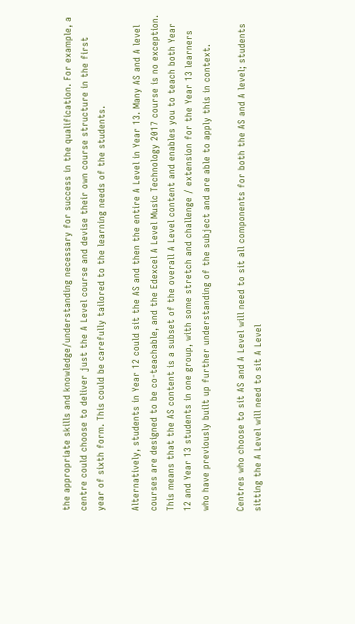the appropriate skills and knowledge/understanding necessary for success in the qualification. For example, a centre could choose to deliver just the A Level course and devise their own course structure in the first year of sixth form. This could be carefully tailored to the learning needs of the students.

Alternatively, students in Year 12 could sit the AS and then the entire A Level in Year 13. Many AS and A level courses are designed to be co-teachable, and the Edexcel A Level Music Technology 2017 course is no exception. This means that the AS content is a subset of the overall A Level content and enables you to teach both Year 12 and Year 13 students in one group, with some stretch and challenge / extension for the Year 13 learners who have previously built up further understanding of the subject and are able to apply this in context.

Centres who choose to sit AS and A Level will need to sit all components for both the AS and A level; students sitting the A Level will need to sit A Level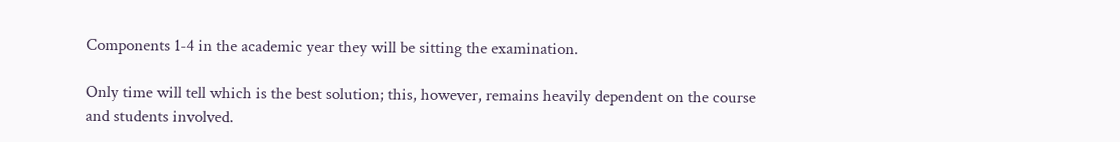Components 1-4 in the academic year they will be sitting the examination.

Only time will tell which is the best solution; this, however, remains heavily dependent on the course and students involved.